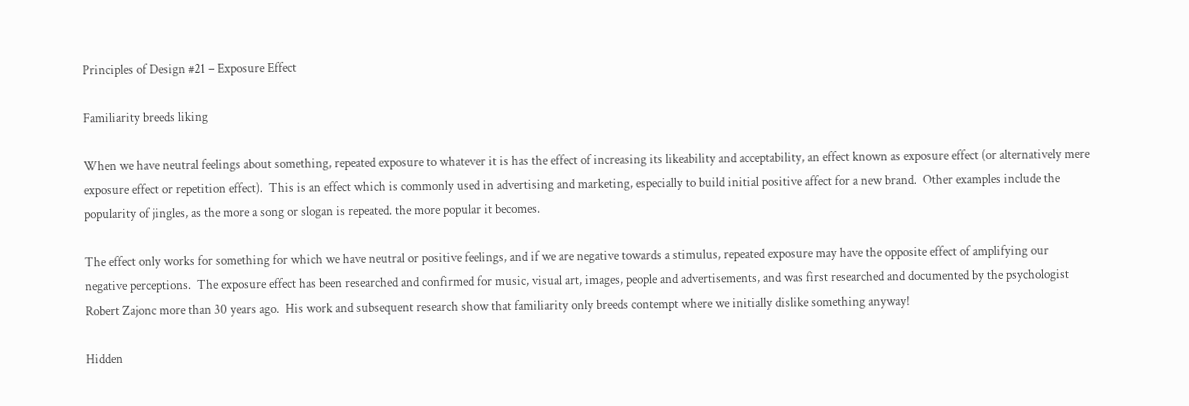Principles of Design #21 – Exposure Effect

Familiarity breeds liking

When we have neutral feelings about something, repeated exposure to whatever it is has the effect of increasing its likeability and acceptability, an effect known as exposure effect (or alternatively mere exposure effect or repetition effect).  This is an effect which is commonly used in advertising and marketing, especially to build initial positive affect for a new brand.  Other examples include the popularity of jingles, as the more a song or slogan is repeated. the more popular it becomes.

The effect only works for something for which we have neutral or positive feelings, and if we are negative towards a stimulus, repeated exposure may have the opposite effect of amplifying our negative perceptions.  The exposure effect has been researched and confirmed for music, visual art, images, people and advertisements, and was first researched and documented by the psychologist Robert Zajonc more than 30 years ago.  His work and subsequent research show that familiarity only breeds contempt where we initially dislike something anyway!

Hidden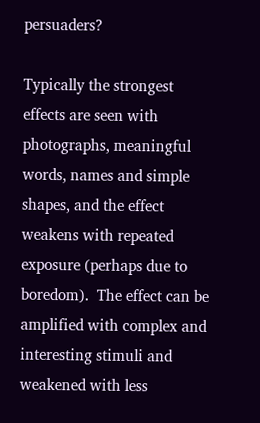persuaders?

Typically the strongest effects are seen with photographs, meaningful words, names and simple shapes, and the effect weakens with repeated exposure (perhaps due to boredom).  The effect can be amplified with complex and interesting stimuli and weakened with less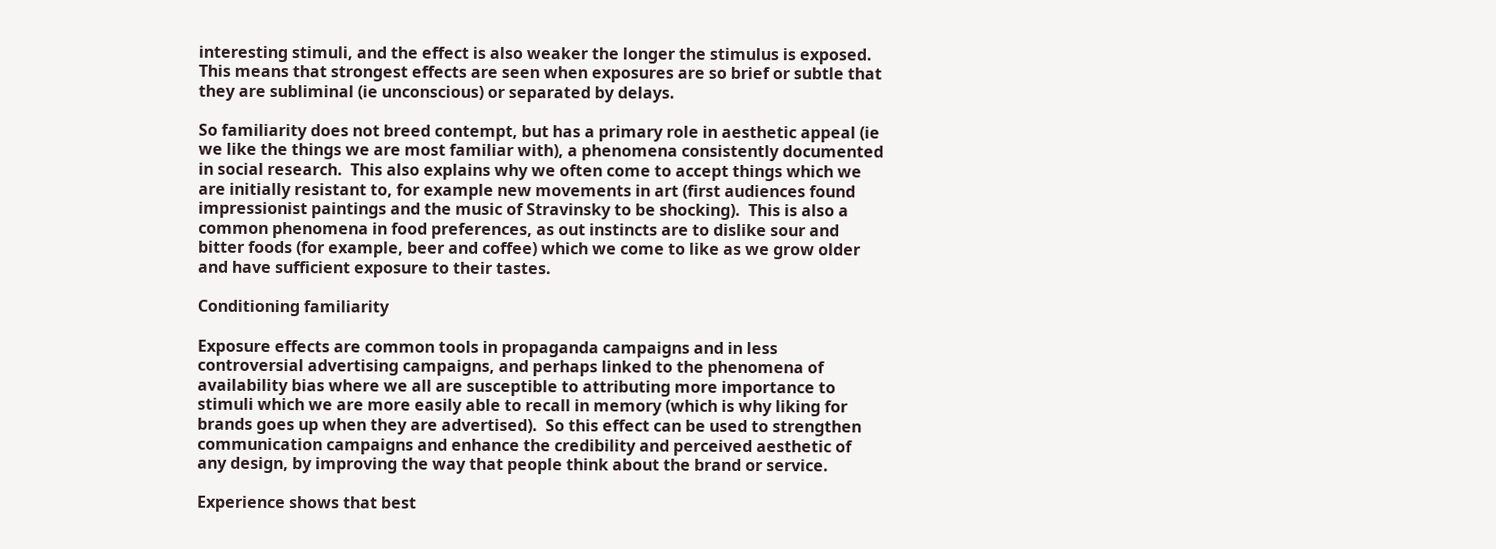interesting stimuli, and the effect is also weaker the longer the stimulus is exposed.  This means that strongest effects are seen when exposures are so brief or subtle that they are subliminal (ie unconscious) or separated by delays.

So familiarity does not breed contempt, but has a primary role in aesthetic appeal (ie we like the things we are most familiar with), a phenomena consistently documented in social research.  This also explains why we often come to accept things which we are initially resistant to, for example new movements in art (first audiences found impressionist paintings and the music of Stravinsky to be shocking).  This is also a common phenomena in food preferences, as out instincts are to dislike sour and bitter foods (for example, beer and coffee) which we come to like as we grow older and have sufficient exposure to their tastes.

Conditioning familiarity

Exposure effects are common tools in propaganda campaigns and in less controversial advertising campaigns, and perhaps linked to the phenomena of availability bias where we all are susceptible to attributing more importance to stimuli which we are more easily able to recall in memory (which is why liking for brands goes up when they are advertised).  So this effect can be used to strengthen communication campaigns and enhance the credibility and perceived aesthetic of any design, by improving the way that people think about the brand or service.

Experience shows that best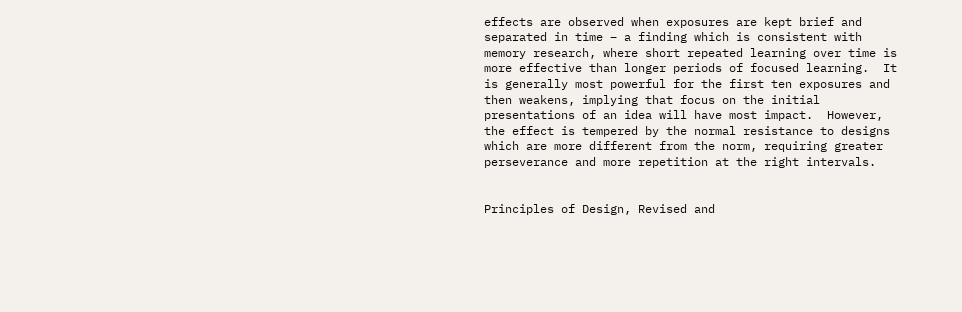effects are observed when exposures are kept brief and separated in time – a finding which is consistent with memory research, where short repeated learning over time is more effective than longer periods of focused learning.  It is generally most powerful for the first ten exposures and then weakens, implying that focus on the initial presentations of an idea will have most impact.  However, the effect is tempered by the normal resistance to designs which are more different from the norm, requiring greater perseverance and more repetition at the right intervals.


Principles of Design, Revised and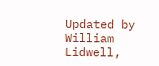Updated by William Lidwell,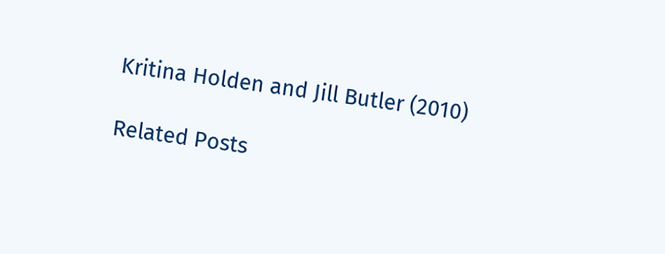Kritina Holden and Jill Butler (2010)

Related Posts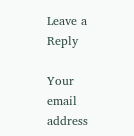Leave a Reply

Your email address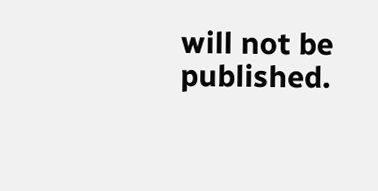will not be published.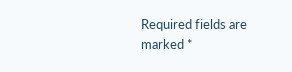Required fields are marked *